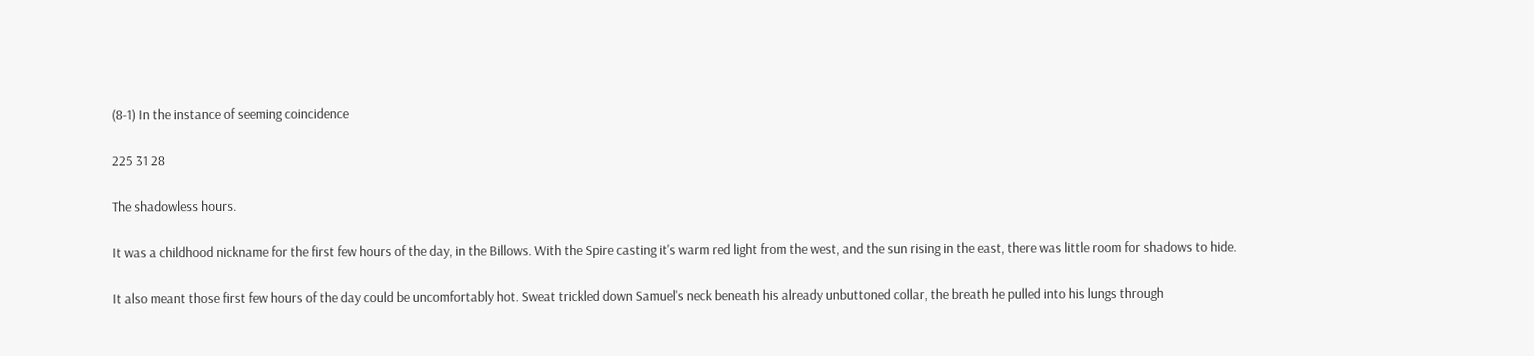(8-1) In the instance of seeming coincidence

225 31 28

The shadowless hours.

It was a childhood nickname for the first few hours of the day, in the Billows. With the Spire casting it's warm red light from the west, and the sun rising in the east, there was little room for shadows to hide.

It also meant those first few hours of the day could be uncomfortably hot. Sweat trickled down Samuel's neck beneath his already unbuttoned collar, the breath he pulled into his lungs through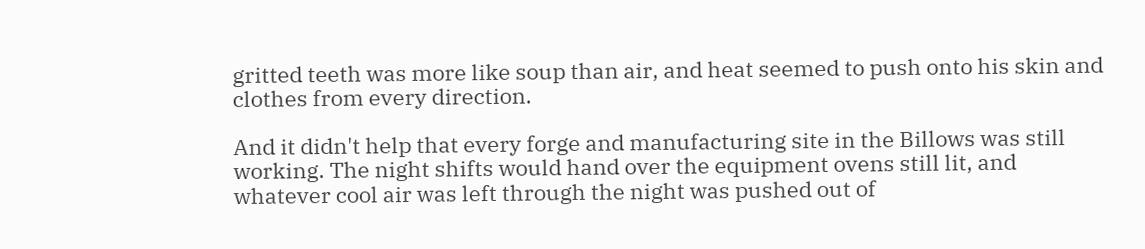gritted teeth was more like soup than air, and heat seemed to push onto his skin and clothes from every direction.

And it didn't help that every forge and manufacturing site in the Billows was still working. The night shifts would hand over the equipment ovens still lit, and whatever cool air was left through the night was pushed out of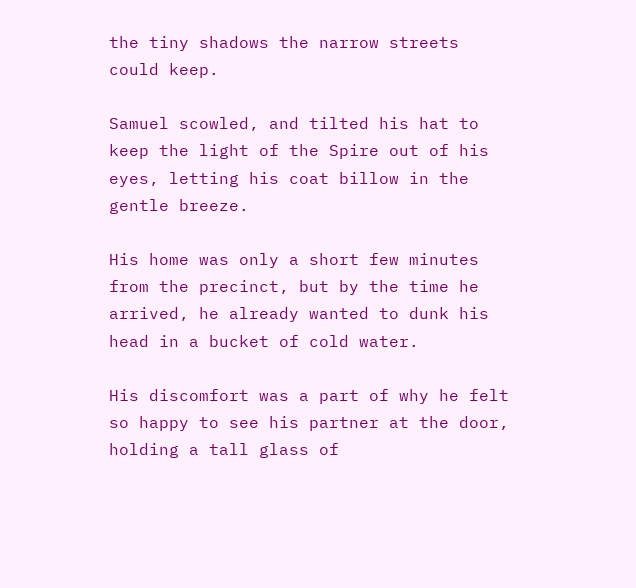the tiny shadows the narrow streets could keep.

Samuel scowled, and tilted his hat to keep the light of the Spire out of his eyes, letting his coat billow in the gentle breeze.

His home was only a short few minutes from the precinct, but by the time he arrived, he already wanted to dunk his head in a bucket of cold water.

His discomfort was a part of why he felt so happy to see his partner at the door, holding a tall glass of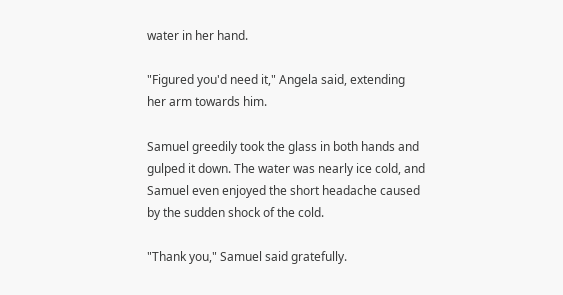water in her hand.

"Figured you'd need it," Angela said, extending her arm towards him.

Samuel greedily took the glass in both hands and gulped it down. The water was nearly ice cold, and Samuel even enjoyed the short headache caused by the sudden shock of the cold.

"Thank you," Samuel said gratefully.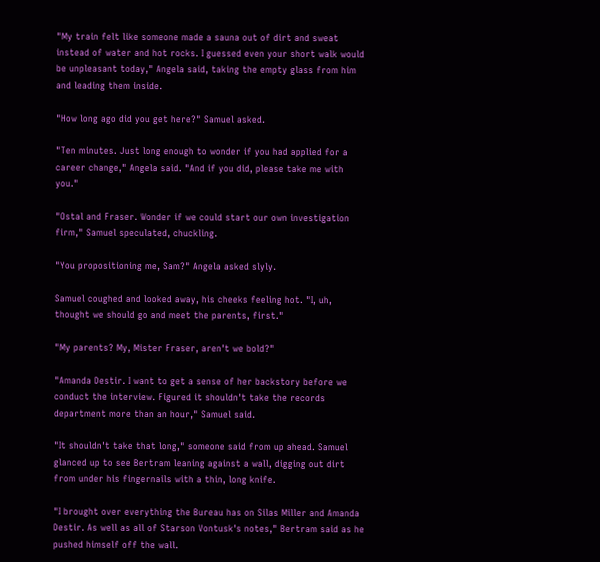"My train felt like someone made a sauna out of dirt and sweat instead of water and hot rocks. I guessed even your short walk would be unpleasant today," Angela said, taking the empty glass from him and leading them inside.

"How long ago did you get here?" Samuel asked.

"Ten minutes. Just long enough to wonder if you had applied for a career change," Angela said. "And if you did, please take me with you."

"Ostal and Fraser. Wonder if we could start our own investigation firm," Samuel speculated, chuckling.

"You propositioning me, Sam?" Angela asked slyly.

Samuel coughed and looked away, his cheeks feeling hot. "I, uh, thought we should go and meet the parents, first."

"My parents? My, Mister Fraser, aren't we bold?"

"Amanda Destir. I want to get a sense of her backstory before we conduct the interview. Figured it shouldn't take the records department more than an hour," Samuel said.

"It shouldn't take that long," someone said from up ahead. Samuel glanced up to see Bertram leaning against a wall, digging out dirt from under his fingernails with a thin, long knife.

"I brought over everything the Bureau has on Silas Miller and Amanda Destir. As well as all of Starson Vontusk's notes," Bertram said as he pushed himself off the wall.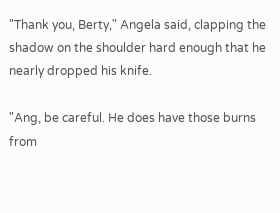"Thank you, Berty," Angela said, clapping the shadow on the shoulder hard enough that he nearly dropped his knife.

"Ang, be careful. He does have those burns from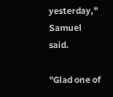yesterday," Samuel said.

"Glad one of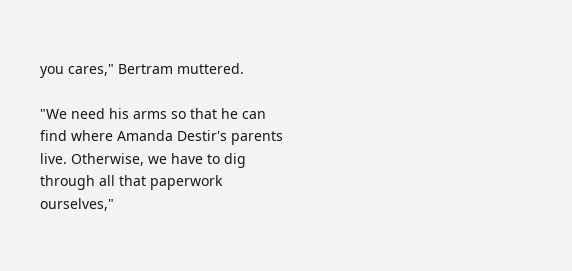you cares," Bertram muttered.

"We need his arms so that he can find where Amanda Destir's parents live. Otherwise, we have to dig through all that paperwork ourselves,"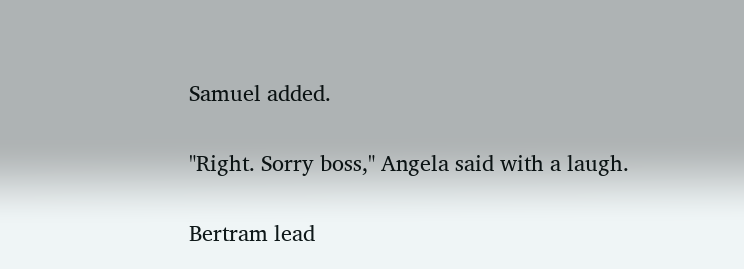Samuel added.

"Right. Sorry boss," Angela said with a laugh.

Bertram lead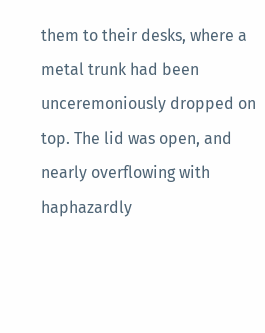them to their desks, where a metal trunk had been unceremoniously dropped on top. The lid was open, and nearly overflowing with haphazardly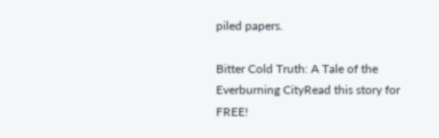piled papers.

Bitter Cold Truth: A Tale of the Everburning CityRead this story for FREE!